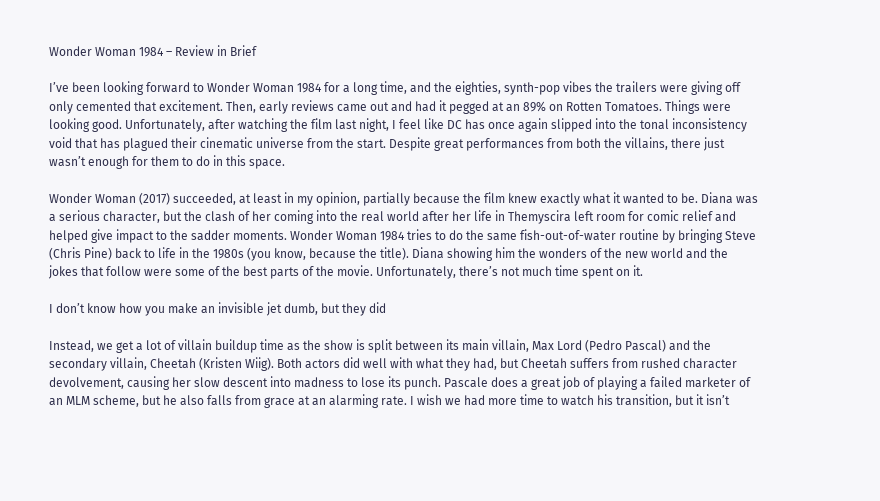Wonder Woman 1984 – Review in Brief

I’ve been looking forward to Wonder Woman 1984 for a long time, and the eighties, synth-pop vibes the trailers were giving off only cemented that excitement. Then, early reviews came out and had it pegged at an 89% on Rotten Tomatoes. Things were looking good. Unfortunately, after watching the film last night, I feel like DC has once again slipped into the tonal inconsistency void that has plagued their cinematic universe from the start. Despite great performances from both the villains, there just wasn’t enough for them to do in this space.

Wonder Woman (2017) succeeded, at least in my opinion, partially because the film knew exactly what it wanted to be. Diana was a serious character, but the clash of her coming into the real world after her life in Themyscira left room for comic relief and helped give impact to the sadder moments. Wonder Woman 1984 tries to do the same fish-out-of-water routine by bringing Steve (Chris Pine) back to life in the 1980s (you know, because the title). Diana showing him the wonders of the new world and the jokes that follow were some of the best parts of the movie. Unfortunately, there’s not much time spent on it.

I don’t know how you make an invisible jet dumb, but they did

Instead, we get a lot of villain buildup time as the show is split between its main villain, Max Lord (Pedro Pascal) and the secondary villain, Cheetah (Kristen Wiig). Both actors did well with what they had, but Cheetah suffers from rushed character devolvement, causing her slow descent into madness to lose its punch. Pascale does a great job of playing a failed marketer of an MLM scheme, but he also falls from grace at an alarming rate. I wish we had more time to watch his transition, but it isn’t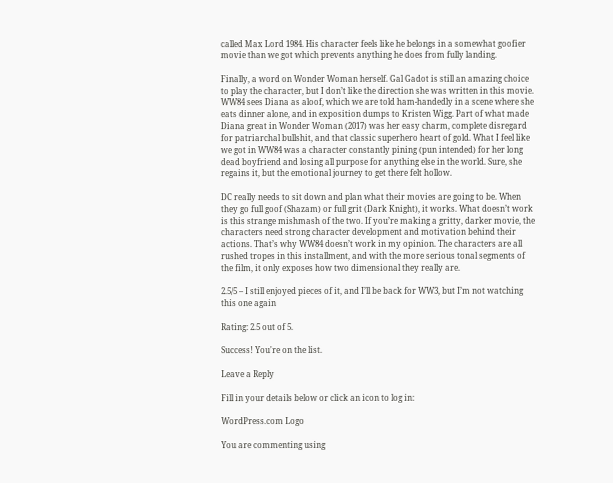called Max Lord 1984. His character feels like he belongs in a somewhat goofier movie than we got which prevents anything he does from fully landing.

Finally, a word on Wonder Woman herself. Gal Gadot is still an amazing choice to play the character, but I don’t like the direction she was written in this movie. WW84 sees Diana as aloof, which we are told ham-handedly in a scene where she eats dinner alone, and in exposition dumps to Kristen Wigg. Part of what made Diana great in Wonder Woman (2017) was her easy charm, complete disregard for patriarchal bullshit, and that classic superhero heart of gold. What I feel like we got in WW84 was a character constantly pining (pun intended) for her long dead boyfriend and losing all purpose for anything else in the world. Sure, she regains it, but the emotional journey to get there felt hollow.

DC really needs to sit down and plan what their movies are going to be. When they go full goof (Shazam) or full grit (Dark Knight), it works. What doesn’t work is this strange mishmash of the two. If you’re making a gritty, darker movie, the characters need strong character development and motivation behind their actions. That’s why WW84 doesn’t work in my opinion. The characters are all rushed tropes in this installment, and with the more serious tonal segments of the film, it only exposes how two dimensional they really are.

2.5/5 – I still enjoyed pieces of it, and I’ll be back for WW3, but I’m not watching this one again

Rating: 2.5 out of 5.

Success! You're on the list.

Leave a Reply

Fill in your details below or click an icon to log in:

WordPress.com Logo

You are commenting using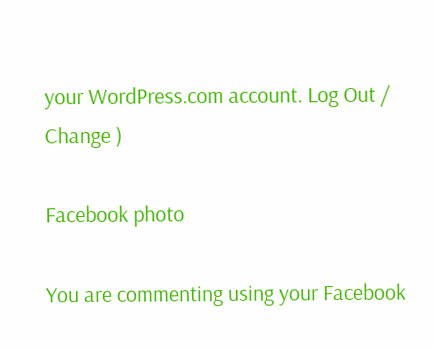your WordPress.com account. Log Out /  Change )

Facebook photo

You are commenting using your Facebook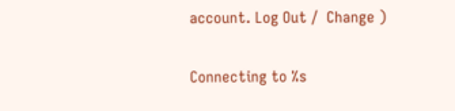account. Log Out /  Change )

Connecting to %s